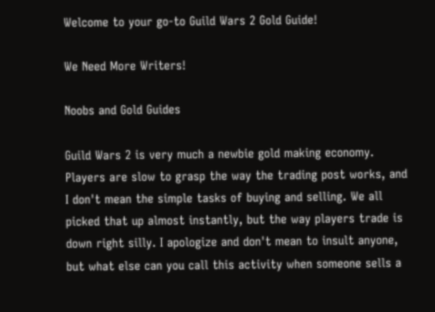Welcome to your go-to Guild Wars 2 Gold Guide!

We Need More Writers!

Noobs and Gold Guides

Guild Wars 2 is very much a newbie gold making economy. Players are slow to grasp the way the trading post works, and I don't mean the simple tasks of buying and selling. We all picked that up almost instantly, but the way players trade is down right silly. I apologize and don't mean to insult anyone, but what else can you call this activity when someone sells a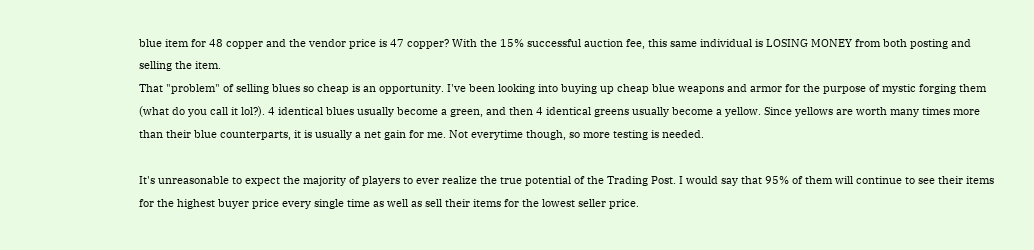blue item for 48 copper and the vendor price is 47 copper? With the 15% successful auction fee, this same individual is LOSING MONEY from both posting and selling the item.
That "problem" of selling blues so cheap is an opportunity. I've been looking into buying up cheap blue weapons and armor for the purpose of mystic forging them (what do you call it lol?). 4 identical blues usually become a green, and then 4 identical greens usually become a yellow. Since yellows are worth many times more than their blue counterparts, it is usually a net gain for me. Not everytime though, so more testing is needed.

It's unreasonable to expect the majority of players to ever realize the true potential of the Trading Post. I would say that 95% of them will continue to see their items for the highest buyer price every single time as well as sell their items for the lowest seller price.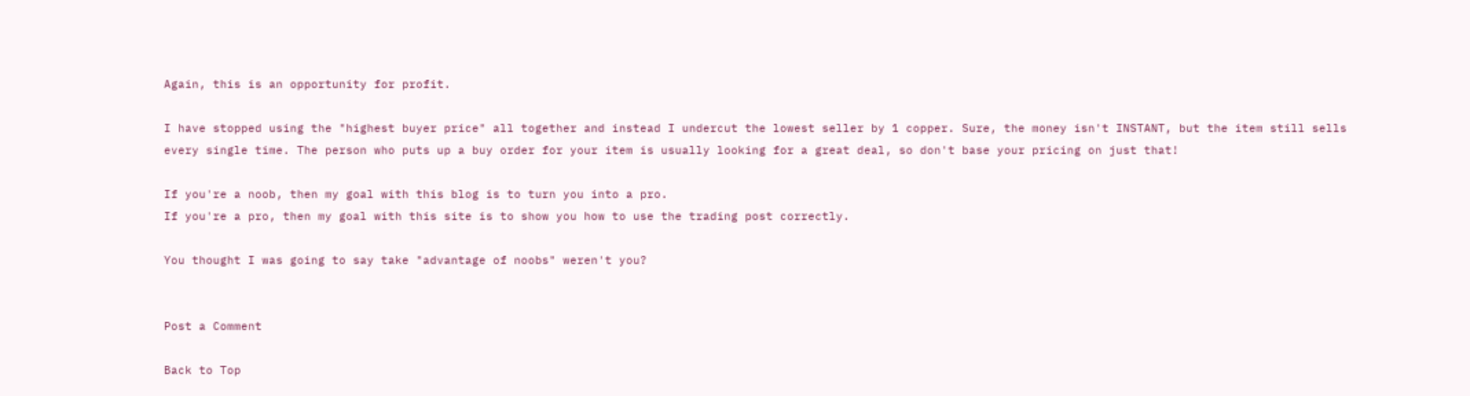Again, this is an opportunity for profit.

I have stopped using the "highest buyer price" all together and instead I undercut the lowest seller by 1 copper. Sure, the money isn't INSTANT, but the item still sells every single time. The person who puts up a buy order for your item is usually looking for a great deal, so don't base your pricing on just that!

If you're a noob, then my goal with this blog is to turn you into a pro.
If you're a pro, then my goal with this site is to show you how to use the trading post correctly.

You thought I was going to say take "advantage of noobs" weren't you?


Post a Comment

Back to Top